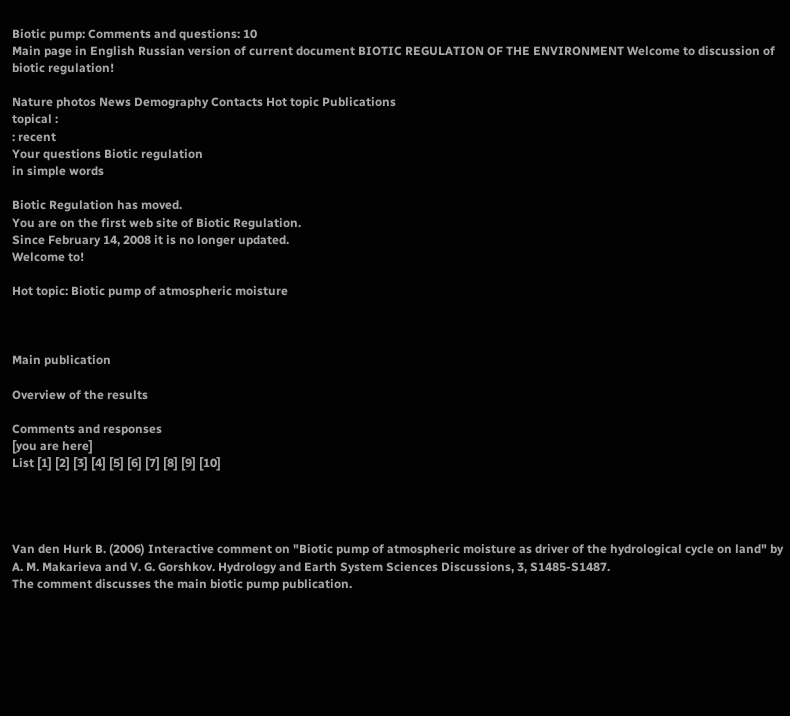Biotic pump: Comments and questions: 10
Main page in English Russian version of current document BIOTIC REGULATION OF THE ENVIRONMENT Welcome to discussion of biotic regulation!

Nature photos News Demography Contacts Hot topic Publications
topical :
: recent
Your questions Biotic regulation
in simple words

Biotic Regulation has moved.
You are on the first web site of Biotic Regulation.
Since February 14, 2008 it is no longer updated.
Welcome to!

Hot topic: Biotic pump of atmospheric moisture



Main publication

Overview of the results

Comments and responses
[you are here]
List [1] [2] [3] [4] [5] [6] [7] [8] [9] [10]




Van den Hurk B. (2006) Interactive comment on "Biotic pump of atmospheric moisture as driver of the hydrological cycle on land" by A. M. Makarieva and V. G. Gorshkov. Hydrology and Earth System Sciences Discussions, 3, S1485-S1487.
The comment discusses the main biotic pump publication.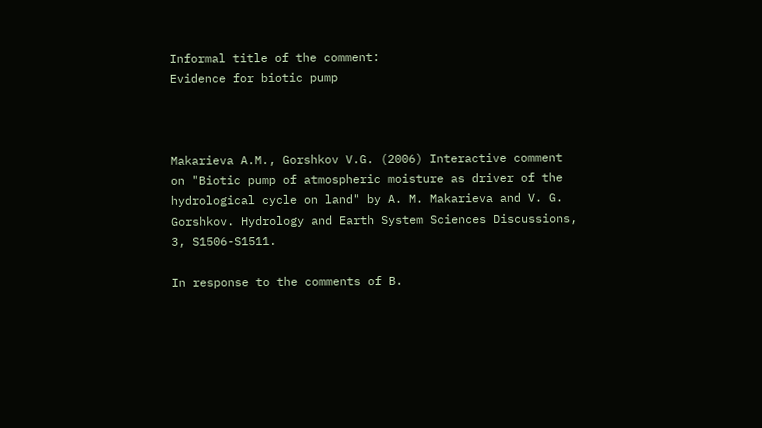Informal title of the comment:
Evidence for biotic pump



Makarieva A.M., Gorshkov V.G. (2006) Interactive comment on "Biotic pump of atmospheric moisture as driver of the hydrological cycle on land" by A. M. Makarieva and V. G. Gorshkov. Hydrology and Earth System Sciences Discussions, 3, S1506-S1511.

In response to the comments of B.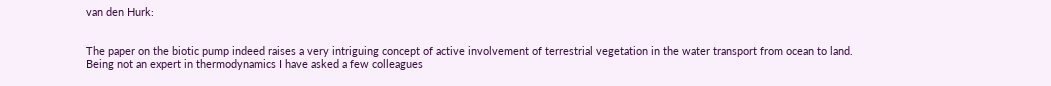van den Hurk:


The paper on the biotic pump indeed raises a very intriguing concept of active involvement of terrestrial vegetation in the water transport from ocean to land. Being not an expert in thermodynamics I have asked a few colleagues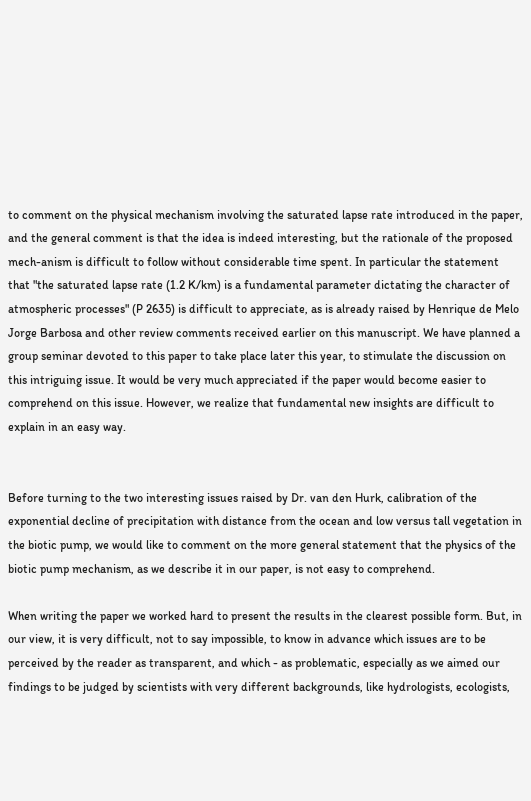to comment on the physical mechanism involving the saturated lapse rate introduced in the paper, and the general comment is that the idea is indeed interesting, but the rationale of the proposed mech-anism is difficult to follow without considerable time spent. In particular the statement that "the saturated lapse rate (1.2 K/km) is a fundamental parameter dictating the character of atmospheric processes" (P 2635) is difficult to appreciate, as is already raised by Henrique de Melo Jorge Barbosa and other review comments received earlier on this manuscript. We have planned a group seminar devoted to this paper to take place later this year, to stimulate the discussion on this intriguing issue. It would be very much appreciated if the paper would become easier to comprehend on this issue. However, we realize that fundamental new insights are difficult to explain in an easy way.


Before turning to the two interesting issues raised by Dr. van den Hurk, calibration of the exponential decline of precipitation with distance from the ocean and low versus tall vegetation in the biotic pump, we would like to comment on the more general statement that the physics of the biotic pump mechanism, as we describe it in our paper, is not easy to comprehend.

When writing the paper we worked hard to present the results in the clearest possible form. But, in our view, it is very difficult, not to say impossible, to know in advance which issues are to be perceived by the reader as transparent, and which - as problematic, especially as we aimed our findings to be judged by scientists with very different backgrounds, like hydrologists, ecologists,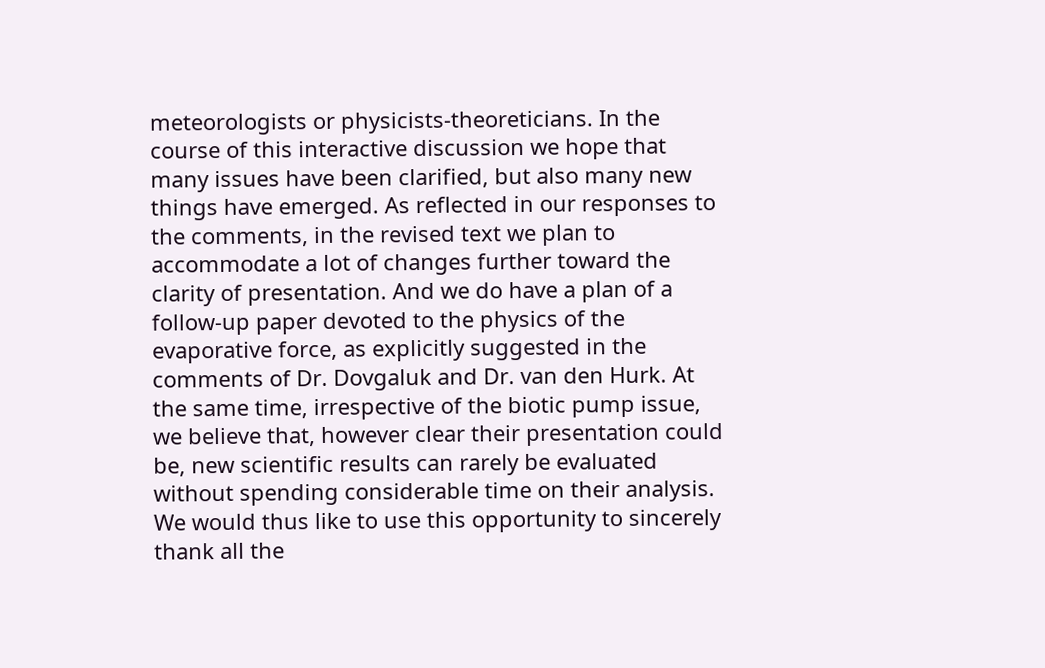meteorologists or physicists-theoreticians. In the course of this interactive discussion we hope that many issues have been clarified, but also many new things have emerged. As reflected in our responses to the comments, in the revised text we plan to accommodate a lot of changes further toward the clarity of presentation. And we do have a plan of a follow-up paper devoted to the physics of the evaporative force, as explicitly suggested in the comments of Dr. Dovgaluk and Dr. van den Hurk. At the same time, irrespective of the biotic pump issue, we believe that, however clear their presentation could be, new scientific results can rarely be evaluated without spending considerable time on their analysis. We would thus like to use this opportunity to sincerely thank all the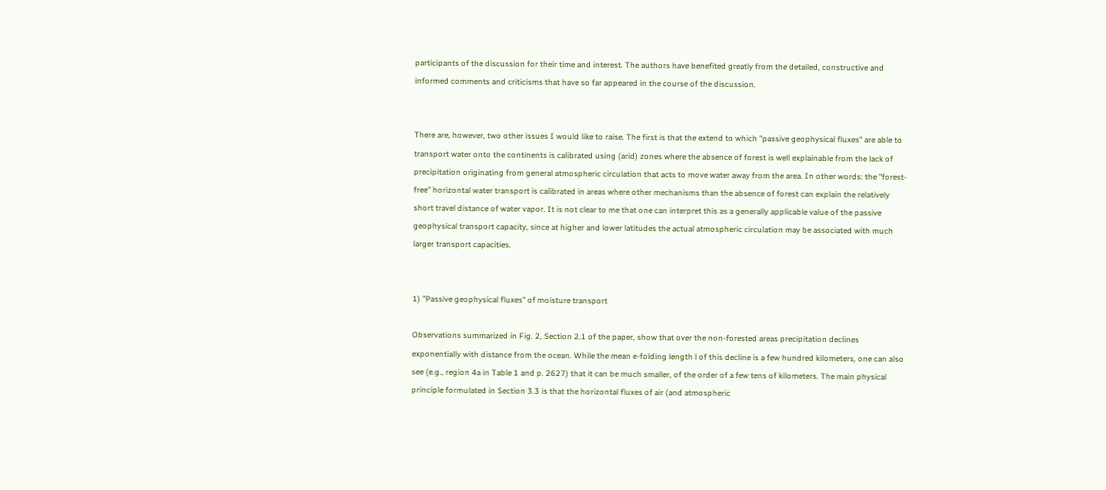participants of the discussion for their time and interest. The authors have benefited greatly from the detailed, constructive and informed comments and criticisms that have so far appeared in the course of the discussion.


There are, however, two other issues I would like to raise. The first is that the extend to which "passive geophysical fluxes" are able to transport water onto the continents is calibrated using (arid) zones where the absence of forest is well explainable from the lack of precipitation originating from general atmospheric circulation that acts to move water away from the area. In other words: the "forest-free" horizontal water transport is calibrated in areas where other mechanisms than the absence of forest can explain the relatively short travel distance of water vapor. It is not clear to me that one can interpret this as a generally applicable value of the passive geophysical transport capacity, since at higher and lower latitudes the actual atmospheric circulation may be associated with much larger transport capacities.


1) "Passive geophysical fluxes" of moisture transport

Observations summarized in Fig. 2, Section 2.1 of the paper, show that over the non-forested areas precipitation declines exponentially with distance from the ocean. While the mean e-folding length l of this decline is a few hundred kilometers, one can also see (e.g., region 4a in Table 1 and p. 2627) that it can be much smaller, of the order of a few tens of kilometers. The main physical principle formulated in Section 3.3 is that the horizontal fluxes of air (and atmospheric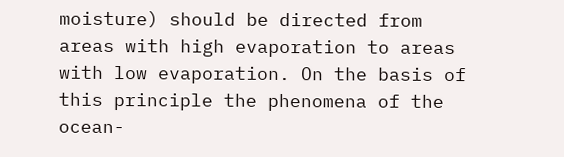moisture) should be directed from areas with high evaporation to areas with low evaporation. On the basis of this principle the phenomena of the ocean-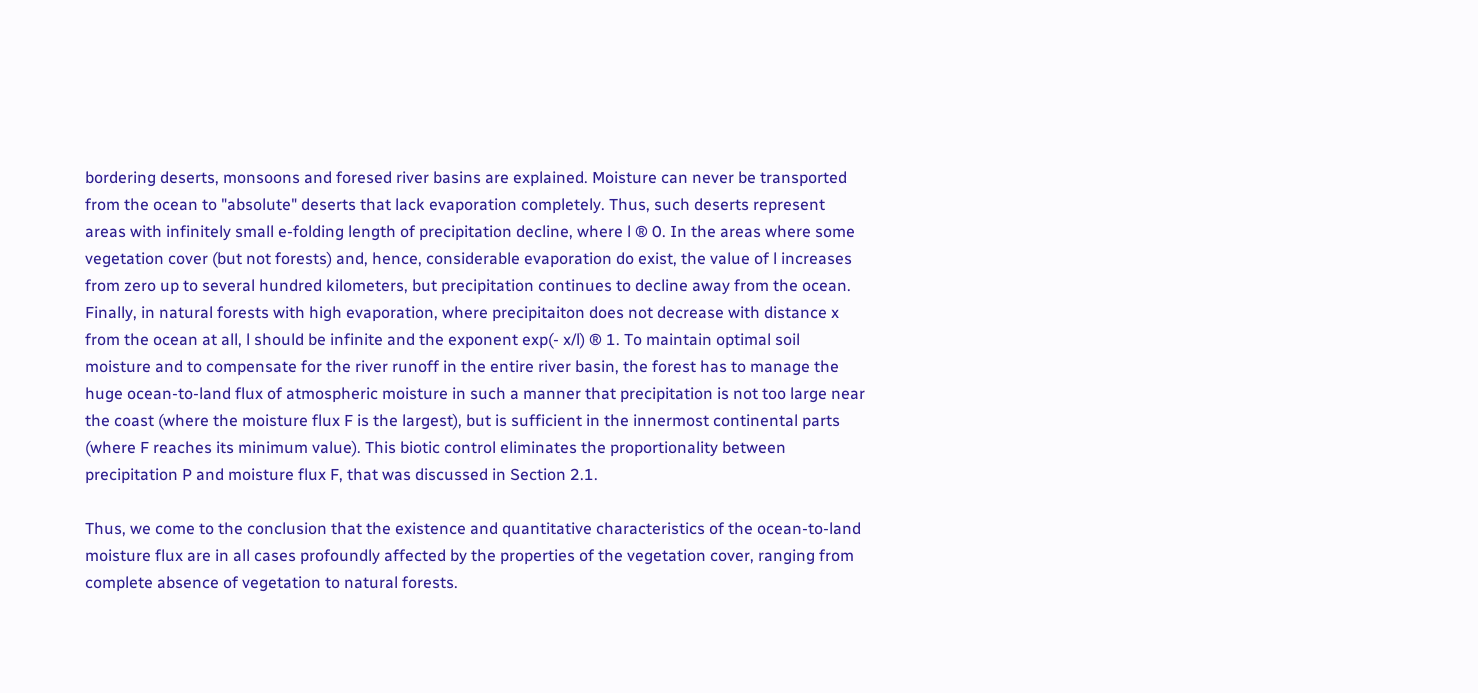bordering deserts, monsoons and foresed river basins are explained. Moisture can never be transported from the ocean to "absolute" deserts that lack evaporation completely. Thus, such deserts represent areas with infinitely small e-folding length of precipitation decline, where l ® 0. In the areas where some vegetation cover (but not forests) and, hence, considerable evaporation do exist, the value of l increases from zero up to several hundred kilometers, but precipitation continues to decline away from the ocean. Finally, in natural forests with high evaporation, where precipitaiton does not decrease with distance x from the ocean at all, l should be infinite and the exponent exp(- x/l) ® 1. To maintain optimal soil moisture and to compensate for the river runoff in the entire river basin, the forest has to manage the huge ocean-to-land flux of atmospheric moisture in such a manner that precipitation is not too large near the coast (where the moisture flux F is the largest), but is sufficient in the innermost continental parts (where F reaches its minimum value). This biotic control eliminates the proportionality between precipitation P and moisture flux F, that was discussed in Section 2.1.

Thus, we come to the conclusion that the existence and quantitative characteristics of the ocean-to-land moisture flux are in all cases profoundly affected by the properties of the vegetation cover, ranging from complete absence of vegetation to natural forests.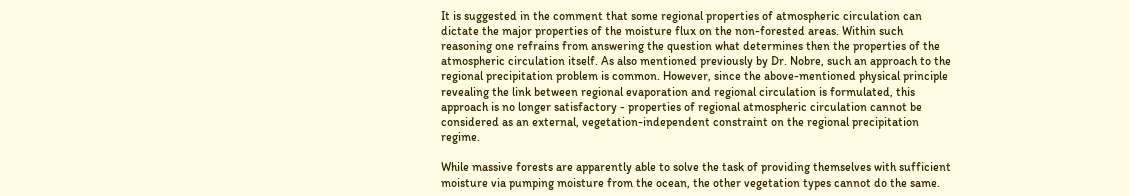It is suggested in the comment that some regional properties of atmospheric circulation can dictate the major properties of the moisture flux on the non-forested areas. Within such reasoning one refrains from answering the question what determines then the properties of the atmospheric circulation itself. As also mentioned previously by Dr. Nobre, such an approach to the regional precipitation problem is common. However, since the above-mentioned physical principle revealing the link between regional evaporation and regional circulation is formulated, this approach is no longer satisfactory - properties of regional atmospheric circulation cannot be considered as an external, vegetation-independent constraint on the regional precipitation regime.

While massive forests are apparently able to solve the task of providing themselves with sufficient moisture via pumping moisture from the ocean, the other vegetation types cannot do the same.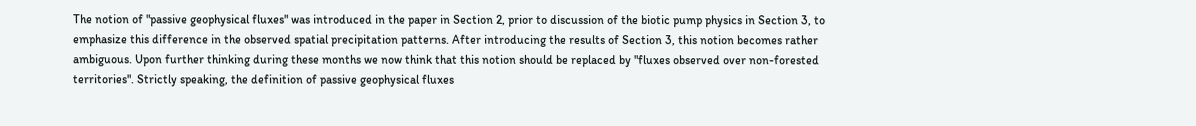The notion of "passive geophysical fluxes" was introduced in the paper in Section 2, prior to discussion of the biotic pump physics in Section 3, to emphasize this difference in the observed spatial precipitation patterns. After introducing the results of Section 3, this notion becomes rather ambiguous. Upon further thinking during these months we now think that this notion should be replaced by "fluxes observed over non-forested territories". Strictly speaking, the definition of passive geophysical fluxes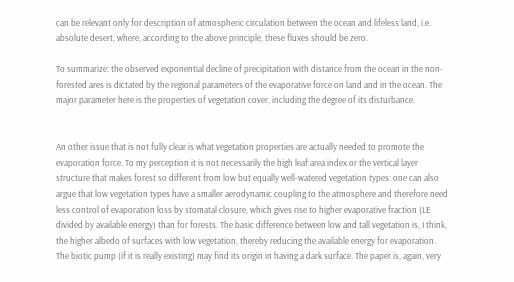can be relevant only for description of atmospheric circulation between the ocean and lifeless land, i.e. absolute desert, where, according to the above principle, these fluxes should be zero.

To summarize: the observed exponential decline of precipitation with distance from the ocean in the non-forested ares is dictated by the regional parameters of the evaporative force on land and in the ocean. The major parameter here is the properties of vegetation cover, including the degree of its disturbance.


An other issue that is not fully clear is what vegetation properties are actually needed to promote the evaporation force. To my perception it is not necessarily the high leaf area index or the vertical layer structure that makes forest so different from low but equally well-watered vegetation types: one can also argue that low vegetation types have a smaller aerodynamic coupling to the atmosphere and therefore need less control of evaporation loss by stomatal closure, which gives rise to higher evaporative fraction (LE divided by available energy) than for forests. The basic difference between low and tall vegetation is, I think, the higher albedo of surfaces with low vegetation, thereby reducing the available energy for evaporation. The biotic pump (if it is really existing) may find its origin in having a dark surface. The paper is, again, very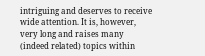intriguing and deserves to receive wide attention. It is, however, very long and raises many (indeed related) topics within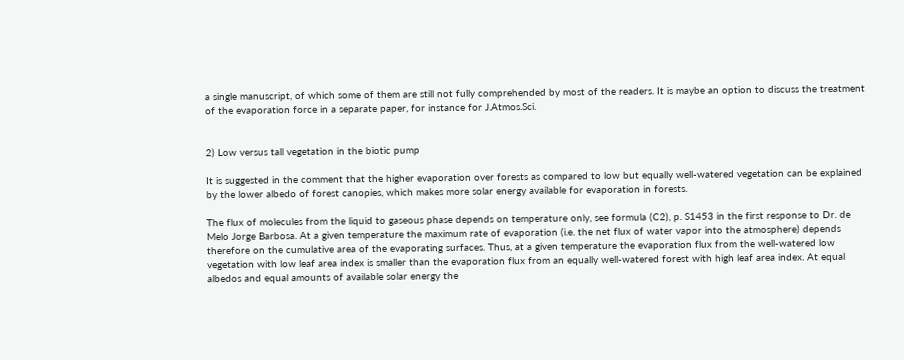a single manuscript, of which some of them are still not fully comprehended by most of the readers. It is maybe an option to discuss the treatment of the evaporation force in a separate paper, for instance for J.Atmos.Sci.


2) Low versus tall vegetation in the biotic pump

It is suggested in the comment that the higher evaporation over forests as compared to low but equally well-watered vegetation can be explained by the lower albedo of forest canopies, which makes more solar energy available for evaporation in forests.

The flux of molecules from the liquid to gaseous phase depends on temperature only, see formula (C2), p. S1453 in the first response to Dr. de Melo Jorge Barbosa. At a given temperature the maximum rate of evaporation (i.e. the net flux of water vapor into the atmosphere) depends therefore on the cumulative area of the evaporating surfaces. Thus, at a given temperature the evaporation flux from the well-watered low vegetation with low leaf area index is smaller than the evaporation flux from an equally well-watered forest with high leaf area index. At equal albedos and equal amounts of available solar energy the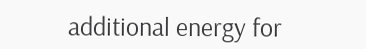additional energy for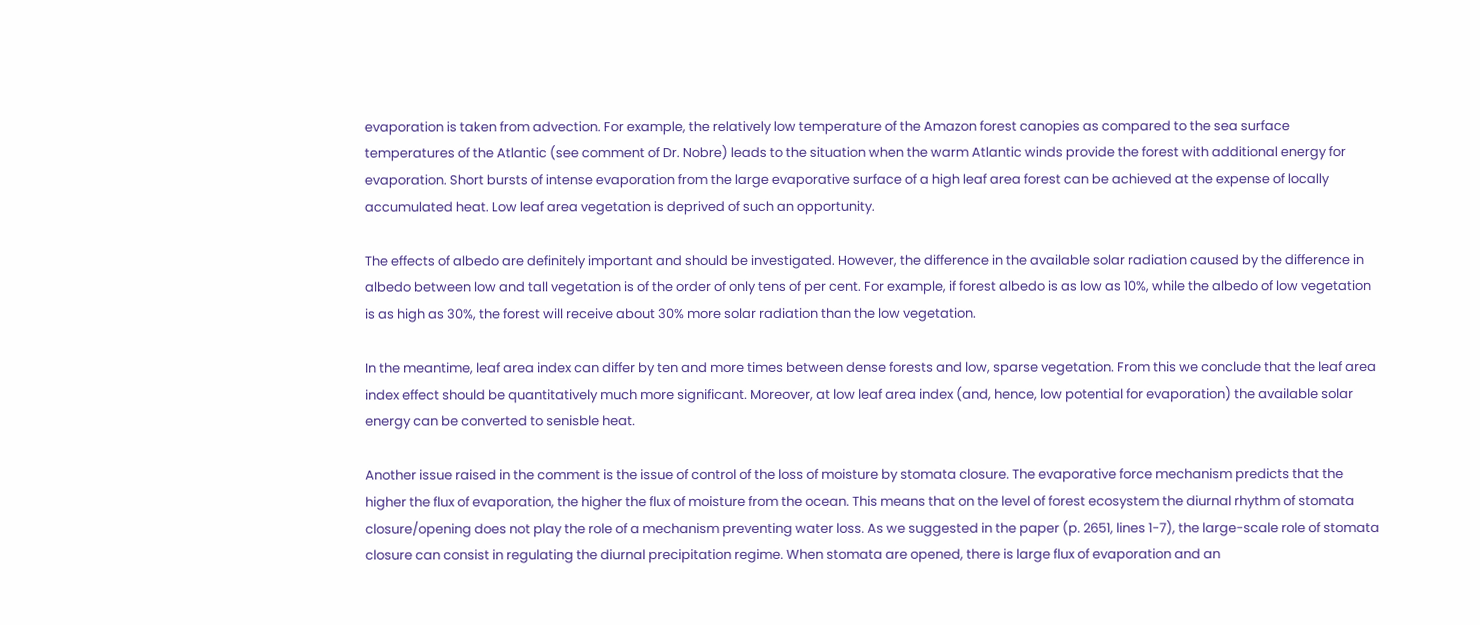evaporation is taken from advection. For example, the relatively low temperature of the Amazon forest canopies as compared to the sea surface temperatures of the Atlantic (see comment of Dr. Nobre) leads to the situation when the warm Atlantic winds provide the forest with additional energy for evaporation. Short bursts of intense evaporation from the large evaporative surface of a high leaf area forest can be achieved at the expense of locally accumulated heat. Low leaf area vegetation is deprived of such an opportunity.

The effects of albedo are definitely important and should be investigated. However, the difference in the available solar radiation caused by the difference in albedo between low and tall vegetation is of the order of only tens of per cent. For example, if forest albedo is as low as 10%, while the albedo of low vegetation is as high as 30%, the forest will receive about 30% more solar radiation than the low vegetation.

In the meantime, leaf area index can differ by ten and more times between dense forests and low, sparse vegetation. From this we conclude that the leaf area index effect should be quantitatively much more significant. Moreover, at low leaf area index (and, hence, low potential for evaporation) the available solar energy can be converted to senisble heat.

Another issue raised in the comment is the issue of control of the loss of moisture by stomata closure. The evaporative force mechanism predicts that the higher the flux of evaporation, the higher the flux of moisture from the ocean. This means that on the level of forest ecosystem the diurnal rhythm of stomata closure/opening does not play the role of a mechanism preventing water loss. As we suggested in the paper (p. 2651, lines 1-7), the large-scale role of stomata closure can consist in regulating the diurnal precipitation regime. When stomata are opened, there is large flux of evaporation and an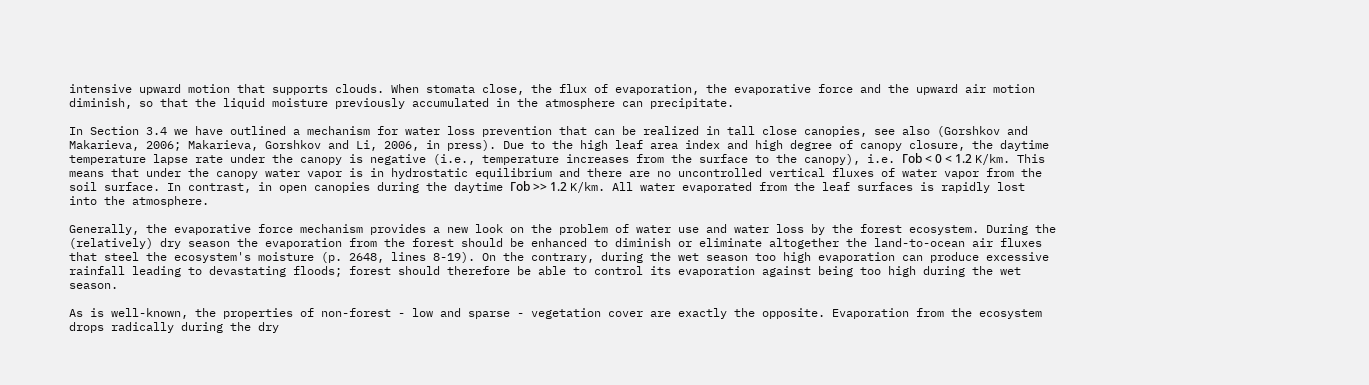intensive upward motion that supports clouds. When stomata close, the flux of evaporation, the evaporative force and the upward air motion diminish, so that the liquid moisture previously accumulated in the atmosphere can precipitate.

In Section 3.4 we have outlined a mechanism for water loss prevention that can be realized in tall close canopies, see also (Gorshkov and Makarieva, 2006; Makarieva, Gorshkov and Li, 2006, in press). Due to the high leaf area index and high degree of canopy closure, the daytime temperature lapse rate under the canopy is negative (i.e., temperature increases from the surface to the canopy), i.e. Γob < 0 < 1.2 K/km. This means that under the canopy water vapor is in hydrostatic equilibrium and there are no uncontrolled vertical fluxes of water vapor from the soil surface. In contrast, in open canopies during the daytime Γob >> 1.2 K/km. All water evaporated from the leaf surfaces is rapidly lost into the atmosphere.

Generally, the evaporative force mechanism provides a new look on the problem of water use and water loss by the forest ecosystem. During the (relatively) dry season the evaporation from the forest should be enhanced to diminish or eliminate altogether the land-to-ocean air fluxes that steel the ecosystem's moisture (p. 2648, lines 8-19). On the contrary, during the wet season too high evaporation can produce excessive rainfall leading to devastating floods; forest should therefore be able to control its evaporation against being too high during the wet season.

As is well-known, the properties of non-forest - low and sparse - vegetation cover are exactly the opposite. Evaporation from the ecosystem drops radically during the dry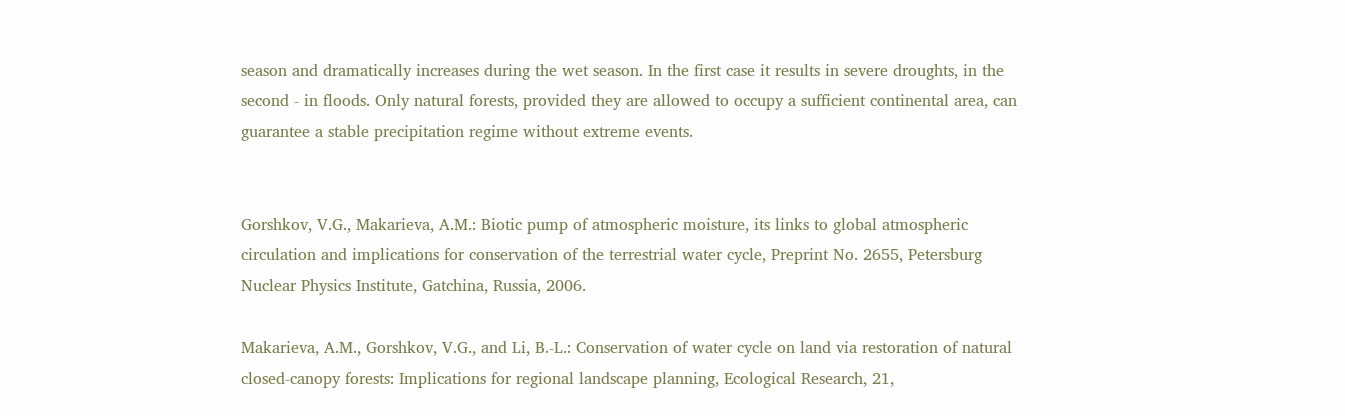season and dramatically increases during the wet season. In the first case it results in severe droughts, in the second - in floods. Only natural forests, provided they are allowed to occupy a sufficient continental area, can guarantee a stable precipitation regime without extreme events.


Gorshkov, V.G., Makarieva, A.M.: Biotic pump of atmospheric moisture, its links to global atmospheric circulation and implications for conservation of the terrestrial water cycle, Preprint No. 2655, Petersburg Nuclear Physics Institute, Gatchina, Russia, 2006.

Makarieva, A.M., Gorshkov, V.G., and Li, B.-L.: Conservation of water cycle on land via restoration of natural closed-canopy forests: Implications for regional landscape planning, Ecological Research, 21,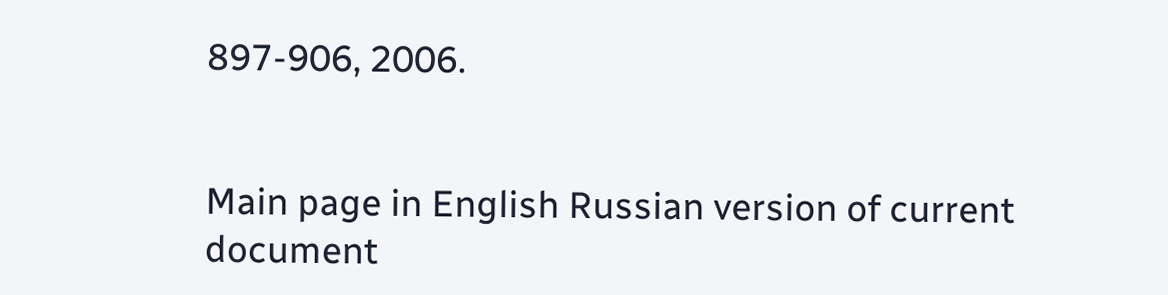897-906, 2006.


Main page in English Russian version of current document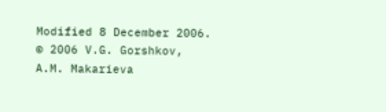Modified 8 December 2006.
© 2006 V.G. Gorshkov, A.M. Makarieva